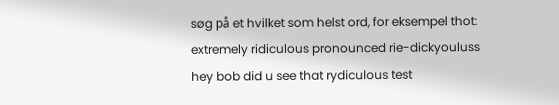søg på et hvilket som helst ord, for eksempel thot:
extremely ridiculous pronounced rie-dickyouluss
hey bob did u see that rydiculous test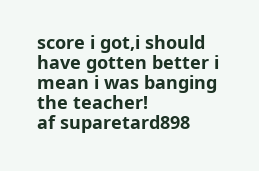score i got,i should have gotten better i mean i was banging the teacher!
af suparetard898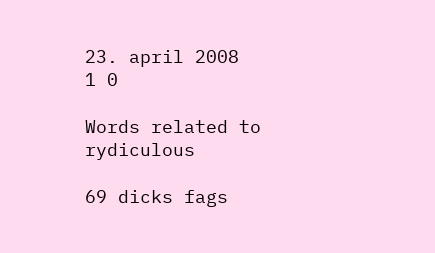23. april 2008
1 0

Words related to rydiculous

69 dicks fags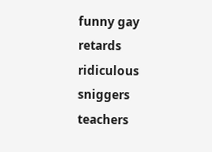funny gay retards ridiculous sniggers teachers